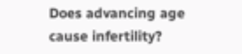Does advancing age cause infertility?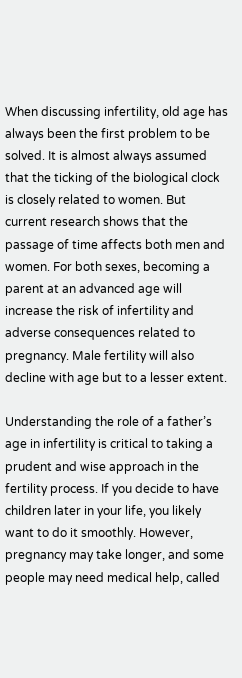When discussing infertility, old age has always been the first problem to be solved. It is almost always assumed that the ticking of the biological clock is closely related to women. But current research shows that the passage of time affects both men and women. For both sexes, becoming a parent at an advanced age will increase the risk of infertility and adverse consequences related to pregnancy. Male fertility will also decline with age but to a lesser extent.

Understanding the role of a father’s age in infertility is critical to taking a prudent and wise approach in the fertility process. If you decide to have children later in your life, you likely want to do it smoothly. However, pregnancy may take longer, and some people may need medical help, called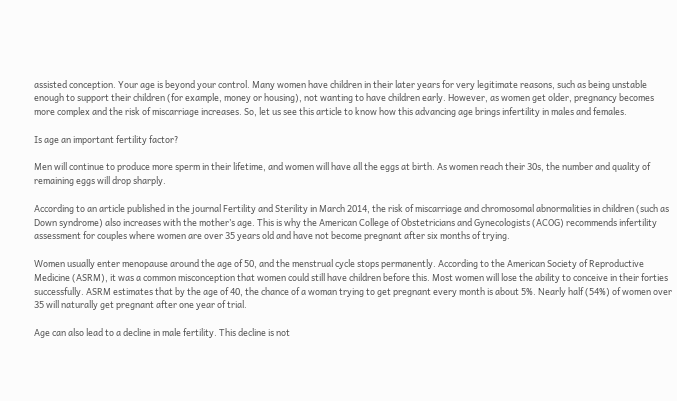assisted conception. Your age is beyond your control. Many women have children in their later years for very legitimate reasons, such as being unstable enough to support their children (for example, money or housing), not wanting to have children early. However, as women get older, pregnancy becomes more complex and the risk of miscarriage increases. So, let us see this article to know how this advancing age brings infertility in males and females.

Is age an important fertility factor?

Men will continue to produce more sperm in their lifetime, and women will have all the eggs at birth. As women reach their 30s, the number and quality of remaining eggs will drop sharply.

According to an article published in the journal Fertility and Sterility in March 2014, the risk of miscarriage and chromosomal abnormalities in children (such as Down syndrome) also increases with the mother’s age. This is why the American College of Obstetricians and Gynecologists (ACOG) recommends infertility assessment for couples where women are over 35 years old and have not become pregnant after six months of trying.

Women usually enter menopause around the age of 50, and the menstrual cycle stops permanently. According to the American Society of Reproductive Medicine (ASRM), it was a common misconception that women could still have children before this. Most women will lose the ability to conceive in their forties successfully. ASRM estimates that by the age of 40, the chance of a woman trying to get pregnant every month is about 5%. Nearly half (54%) of women over 35 will naturally get pregnant after one year of trial.

Age can also lead to a decline in male fertility. This decline is not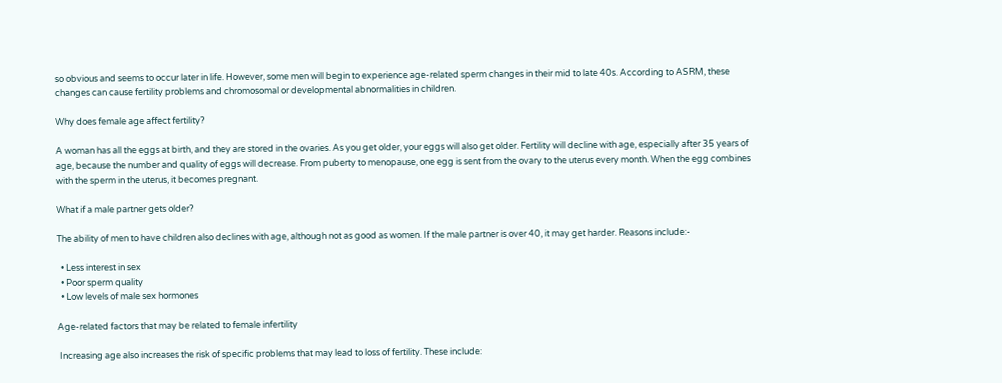so obvious and seems to occur later in life. However, some men will begin to experience age-related sperm changes in their mid to late 40s. According to ASRM, these changes can cause fertility problems and chromosomal or developmental abnormalities in children.

Why does female age affect fertility?

A woman has all the eggs at birth, and they are stored in the ovaries. As you get older, your eggs will also get older. Fertility will decline with age, especially after 35 years of age, because the number and quality of eggs will decrease. From puberty to menopause, one egg is sent from the ovary to the uterus every month. When the egg combines with the sperm in the uterus, it becomes pregnant.

What if a male partner gets older?

The ability of men to have children also declines with age, although not as good as women. If the male partner is over 40, it may get harder. Reasons include:-

  • Less interest in sex
  • Poor sperm quality
  • Low levels of male sex hormones

Age-related factors that may be related to female infertility

 Increasing age also increases the risk of specific problems that may lead to loss of fertility. These include: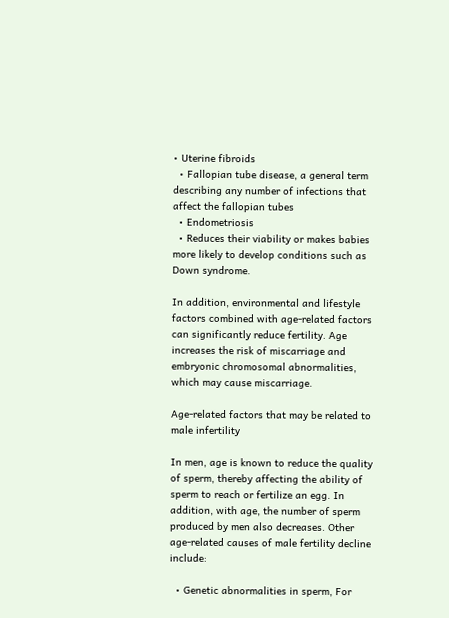• Uterine fibroids
  • Fallopian tube disease, a general term describing any number of infections that affect the fallopian tubes
  • Endometriosis
  • Reduces their viability or makes babies more likely to develop conditions such as Down syndrome.

In addition, environmental and lifestyle factors combined with age-related factors can significantly reduce fertility. Age increases the risk of miscarriage and embryonic chromosomal abnormalities, which may cause miscarriage.

Age-related factors that may be related to male infertility

In men, age is known to reduce the quality of sperm, thereby affecting the ability of sperm to reach or fertilize an egg. In addition, with age, the number of sperm produced by men also decreases. Other age-related causes of male fertility decline include:

  • Genetic abnormalities in sperm, For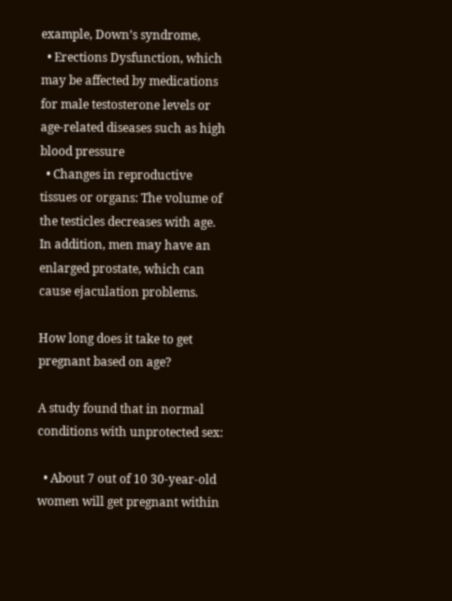example, Down’s syndrome,
  • Erections Dysfunction, which may be affected by medications for male testosterone levels or age-related diseases such as high blood pressure
  • Changes in reproductive tissues or organs: The volume of the testicles decreases with age. In addition, men may have an enlarged prostate, which can cause ejaculation problems.

How long does it take to get pregnant based on age?

A study found that in normal conditions with unprotected sex:

  • About 7 out of 10 30-year-old women will get pregnant within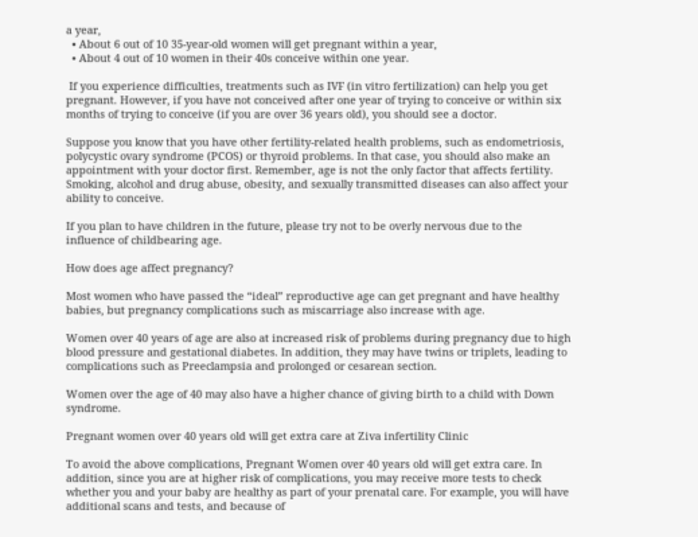a year,
  • About 6 out of 10 35-year-old women will get pregnant within a year,
  • About 4 out of 10 women in their 40s conceive within one year.

 If you experience difficulties, treatments such as IVF (in vitro fertilization) can help you get pregnant. However, if you have not conceived after one year of trying to conceive or within six months of trying to conceive (if you are over 36 years old), you should see a doctor.

Suppose you know that you have other fertility-related health problems, such as endometriosis, polycystic ovary syndrome (PCOS) or thyroid problems. In that case, you should also make an appointment with your doctor first. Remember, age is not the only factor that affects fertility. Smoking, alcohol and drug abuse, obesity, and sexually transmitted diseases can also affect your ability to conceive.

If you plan to have children in the future, please try not to be overly nervous due to the influence of childbearing age.

How does age affect pregnancy?

Most women who have passed the “ideal” reproductive age can get pregnant and have healthy babies, but pregnancy complications such as miscarriage also increase with age.

Women over 40 years of age are also at increased risk of problems during pregnancy due to high blood pressure and gestational diabetes. In addition, they may have twins or triplets, leading to complications such as Preeclampsia and prolonged or cesarean section.

Women over the age of 40 may also have a higher chance of giving birth to a child with Down syndrome.

Pregnant women over 40 years old will get extra care at Ziva infertility Clinic

To avoid the above complications, Pregnant Women over 40 years old will get extra care. In addition, since you are at higher risk of complications, you may receive more tests to check whether you and your baby are healthy as part of your prenatal care. For example, you will have additional scans and tests, and because of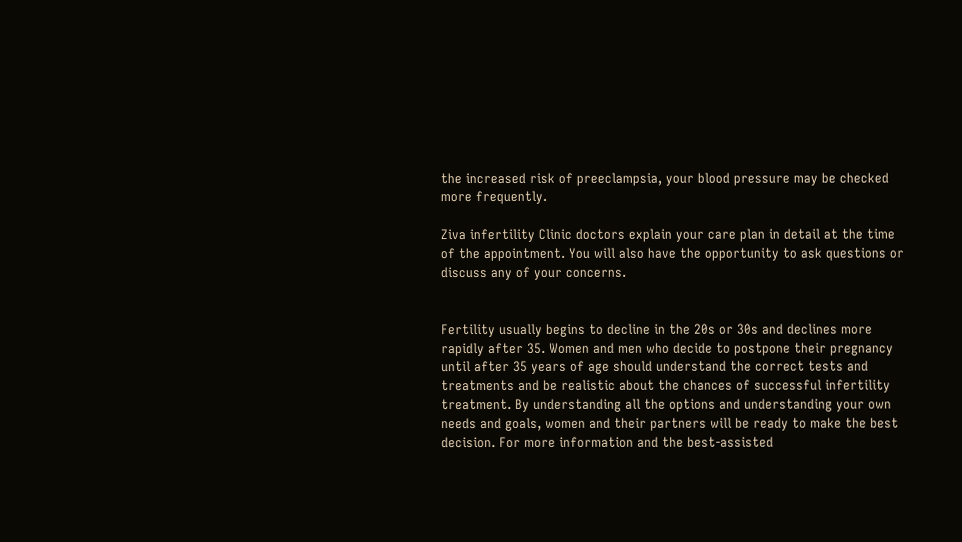the increased risk of preeclampsia, your blood pressure may be checked more frequently.

Ziva infertility Clinic doctors explain your care plan in detail at the time of the appointment. You will also have the opportunity to ask questions or discuss any of your concerns.


Fertility usually begins to decline in the 20s or 30s and declines more rapidly after 35. Women and men who decide to postpone their pregnancy until after 35 years of age should understand the correct tests and treatments and be realistic about the chances of successful infertility treatment. By understanding all the options and understanding your own needs and goals, women and their partners will be ready to make the best decision. For more information and the best-assisted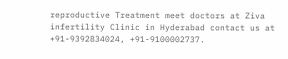reproductive Treatment meet doctors at Ziva infertility Clinic in Hyderabad contact us at +91-9392834024, +91-9100002737.